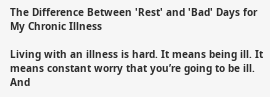The Difference Between 'Rest' and 'Bad' Days for My Chronic Illness

Living with an illness is hard. It means being ill. It means constant worry that you’re going to be ill. And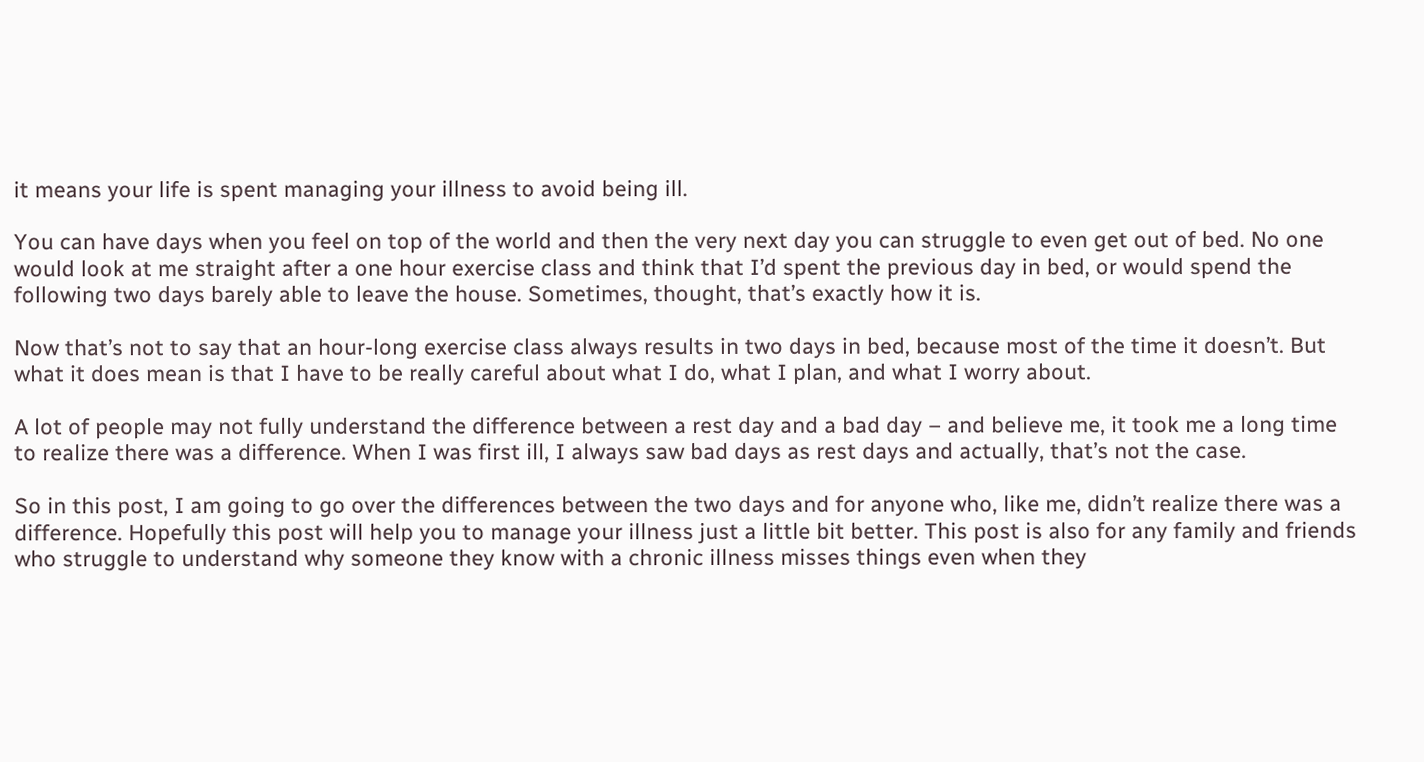it means your life is spent managing your illness to avoid being ill.

You can have days when you feel on top of the world and then the very next day you can struggle to even get out of bed. No one would look at me straight after a one hour exercise class and think that I’d spent the previous day in bed, or would spend the following two days barely able to leave the house. Sometimes, thought, that’s exactly how it is.

Now that’s not to say that an hour-long exercise class always results in two days in bed, because most of the time it doesn’t. But what it does mean is that I have to be really careful about what I do, what I plan, and what I worry about.

A lot of people may not fully understand the difference between a rest day and a bad day – and believe me, it took me a long time to realize there was a difference. When I was first ill, I always saw bad days as rest days and actually, that’s not the case.

So in this post, I am going to go over the differences between the two days and for anyone who, like me, didn’t realize there was a difference. Hopefully this post will help you to manage your illness just a little bit better. This post is also for any family and friends who struggle to understand why someone they know with a chronic illness misses things even when they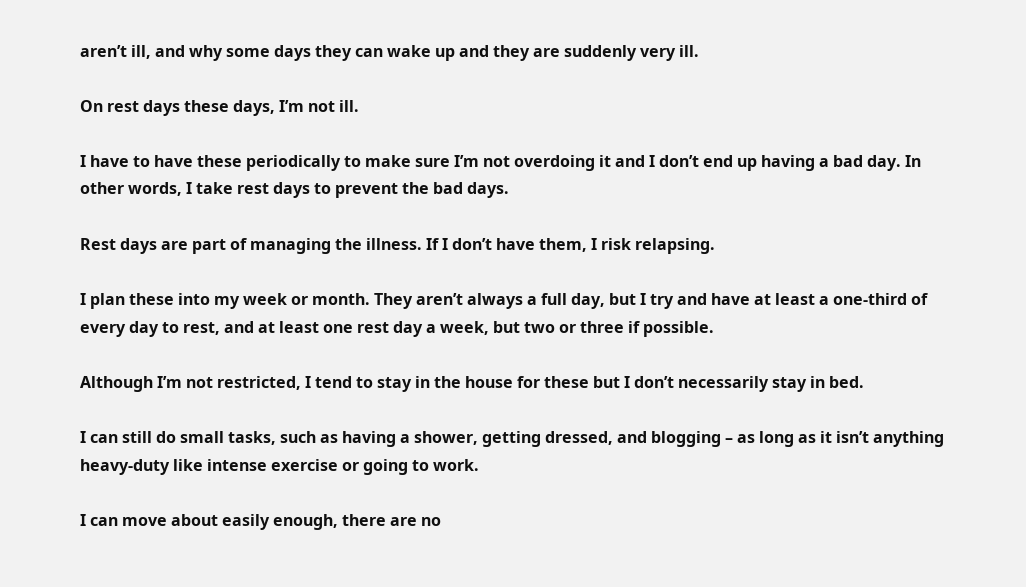aren’t ill, and why some days they can wake up and they are suddenly very ill.

On rest days these days, I’m not ill.

I have to have these periodically to make sure I’m not overdoing it and I don’t end up having a bad day. In other words, I take rest days to prevent the bad days.

Rest days are part of managing the illness. If I don’t have them, I risk relapsing.

I plan these into my week or month. They aren’t always a full day, but I try and have at least a one-third of every day to rest, and at least one rest day a week, but two or three if possible.

Although I’m not restricted, I tend to stay in the house for these but I don’t necessarily stay in bed.

I can still do small tasks, such as having a shower, getting dressed, and blogging – as long as it isn’t anything heavy-duty like intense exercise or going to work.

I can move about easily enough, there are no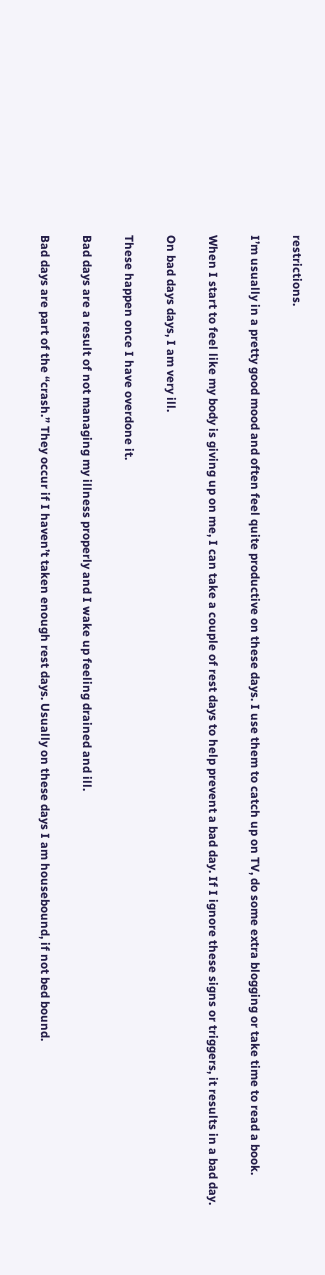restrictions.

I’m usually in a pretty good mood and often feel quite productive on these days. I use them to catch up on TV, do some extra blogging or take time to read a book.

When I start to feel like my body is giving up on me, I can take a couple of rest days to help prevent a bad day. If I ignore these signs or triggers, it results in a bad day.

On bad days days, I am very ill.

These happen once I have overdone it.

Bad days are a result of not managing my illness properly and I wake up feeling drained and ill.

Bad days are part of the “crash.” They occur if I haven’t taken enough rest days. Usually on these days I am housebound, if not bed bound.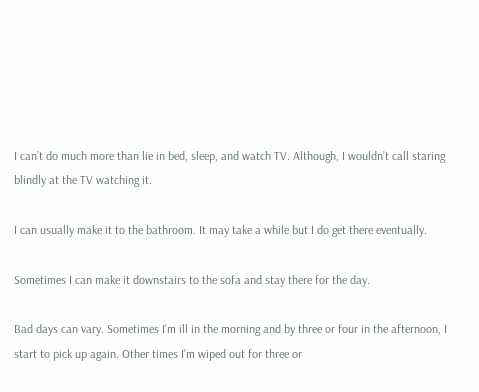I can’t do much more than lie in bed, sleep, and watch TV. Although, I wouldn’t call staring blindly at the TV watching it.

I can usually make it to the bathroom. It may take a while but I do get there eventually.

Sometimes I can make it downstairs to the sofa and stay there for the day.

Bad days can vary. Sometimes I’m ill in the morning and by three or four in the afternoon, I start to pick up again. Other times I’m wiped out for three or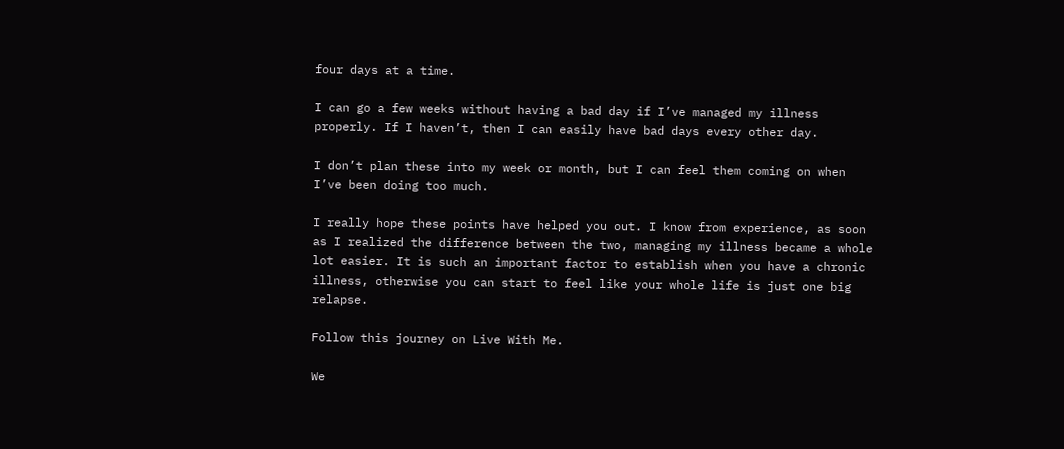four days at a time.

I can go a few weeks without having a bad day if I’ve managed my illness properly. If I haven’t, then I can easily have bad days every other day.

I don’t plan these into my week or month, but I can feel them coming on when I’ve been doing too much.

I really hope these points have helped you out. I know from experience, as soon as I realized the difference between the two, managing my illness became a whole lot easier. It is such an important factor to establish when you have a chronic illness, otherwise you can start to feel like your whole life is just one big relapse.

Follow this journey on Live With Me.

We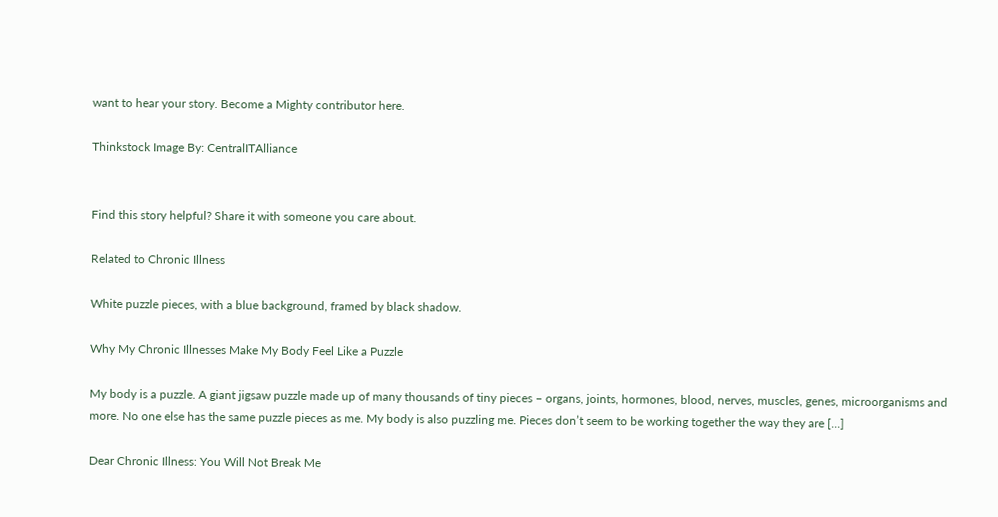want to hear your story. Become a Mighty contributor here.

Thinkstock Image By: CentralITAlliance


Find this story helpful? Share it with someone you care about.

Related to Chronic Illness

White puzzle pieces, with a blue background, framed by black shadow.

Why My Chronic Illnesses Make My Body Feel Like a Puzzle

My body is a puzzle. A giant jigsaw puzzle made up of many thousands of tiny pieces – organs, joints, hormones, blood, nerves, muscles, genes, microorganisms and more. No one else has the same puzzle pieces as me. My body is also puzzling me. Pieces don’t seem to be working together the way they are [...]

Dear Chronic Illness: You Will Not Break Me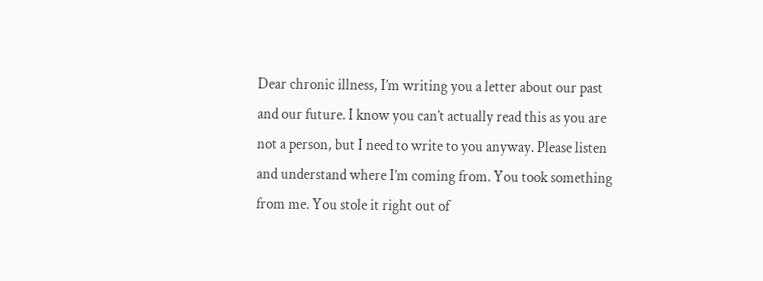Dear chronic illness, I’m writing you a letter about our past and our future. I know you can’t actually read this as you are not a person, but I need to write to you anyway. Please listen and understand where I’m coming from. You took something from me. You stole it right out of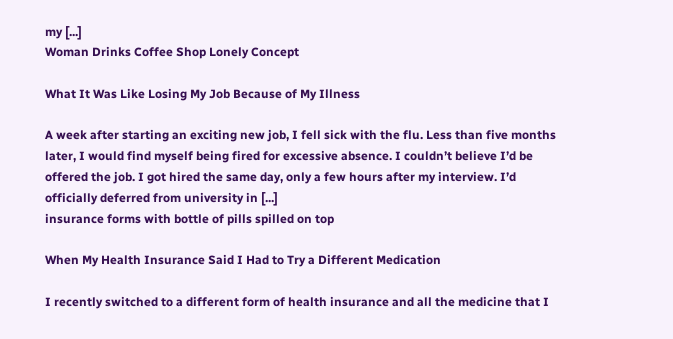my [...]
Woman Drinks Coffee Shop Lonely Concept

What It Was Like Losing My Job Because of My Illness

A week after starting an exciting new job, I fell sick with the flu. Less than five months later, I would find myself being fired for excessive absence. I couldn’t believe I’d be offered the job. I got hired the same day, only a few hours after my interview. I’d officially deferred from university in [...]
insurance forms with bottle of pills spilled on top

When My Health Insurance Said I Had to Try a Different Medication

I recently switched to a different form of health insurance and all the medicine that I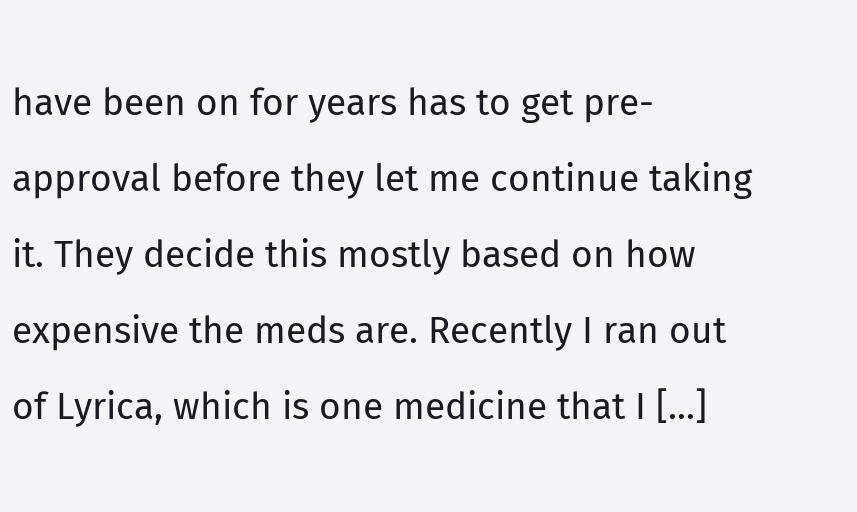have been on for years has to get pre-approval before they let me continue taking it. They decide this mostly based on how expensive the meds are. Recently I ran out of Lyrica, which is one medicine that I [...]